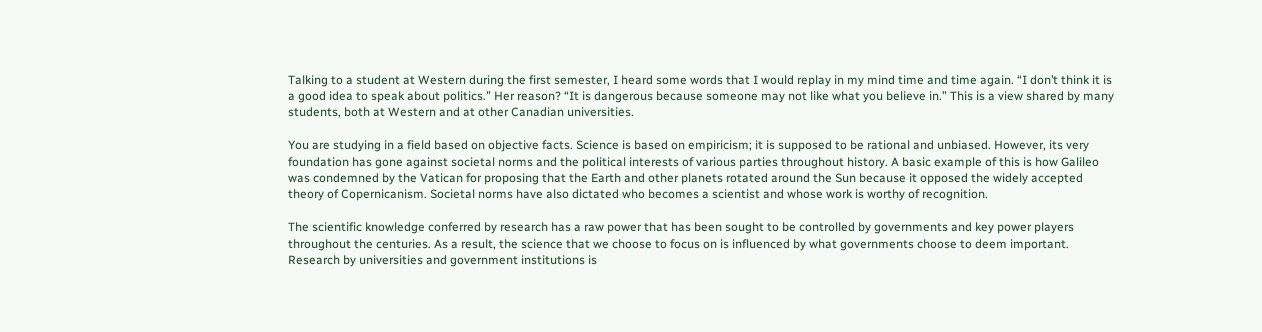Talking to a student at Western during the first semester, I heard some words that I would replay in my mind time and time again. “I don’t think it is a good idea to speak about politics.” Her reason? “It is dangerous because someone may not like what you believe in.” This is a view shared by many students, both at Western and at other Canadian universities.

You are studying in a field based on objective facts. Science is based on empiricism; it is supposed to be rational and unbiased. However, its very foundation has gone against societal norms and the political interests of various parties throughout history. A basic example of this is how Galileo was condemned by the Vatican for proposing that the Earth and other planets rotated around the Sun because it opposed the widely accepted theory of Copernicanism. Societal norms have also dictated who becomes a scientist and whose work is worthy of recognition.

The scientific knowledge conferred by research has a raw power that has been sought to be controlled by governments and key power players throughout the centuries. As a result, the science that we choose to focus on is influenced by what governments choose to deem important. Research by universities and government institutions is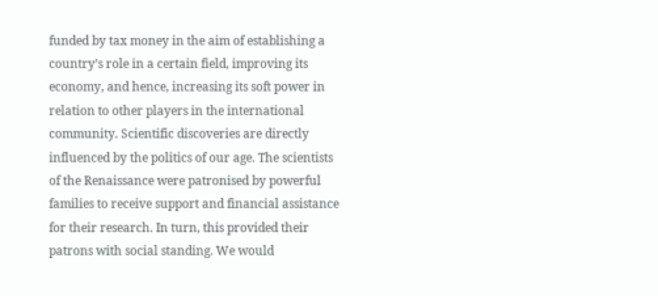funded by tax money in the aim of establishing a country’s role in a certain field, improving its economy, and hence, increasing its soft power in relation to other players in the international community. Scientific discoveries are directly influenced by the politics of our age. The scientists of the Renaissance were patronised by powerful families to receive support and financial assistance for their research. In turn, this provided their patrons with social standing. We would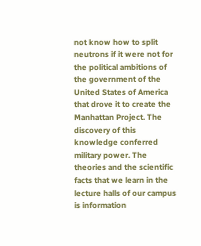not know how to split neutrons if it were not for the political ambitions of the government of the United States of America that drove it to create the Manhattan Project. The discovery of this knowledge conferred military power. The theories and the scientific facts that we learn in the lecture halls of our campus is information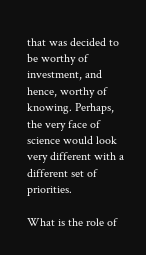that was decided to be worthy of investment, and hence, worthy of knowing. Perhaps, the very face of science would look very different with a different set of priorities.

What is the role of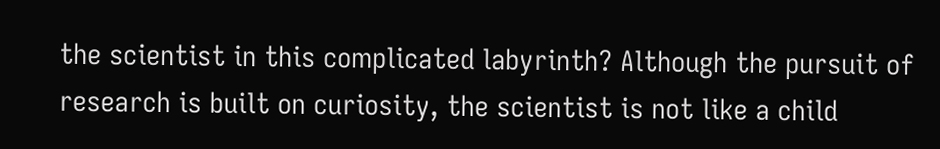the scientist in this complicated labyrinth? Although the pursuit of research is built on curiosity, the scientist is not like a child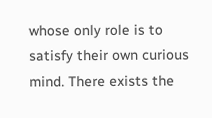whose only role is to satisfy their own curious mind. There exists the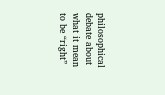philosophical debate about what it mean to be “right”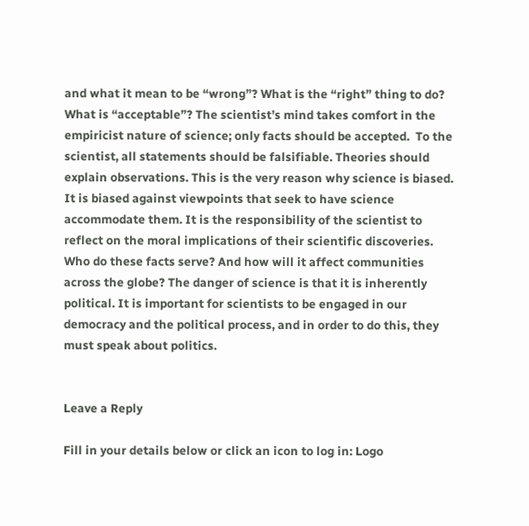and what it mean to be “wrong”? What is the “right” thing to do? What is “acceptable”? The scientist’s mind takes comfort in the empiricist nature of science; only facts should be accepted.  To the scientist, all statements should be falsifiable. Theories should explain observations. This is the very reason why science is biased. It is biased against viewpoints that seek to have science accommodate them. It is the responsibility of the scientist to reflect on the moral implications of their scientific discoveries. Who do these facts serve? And how will it affect communities across the globe? The danger of science is that it is inherently political. It is important for scientists to be engaged in our democracy and the political process, and in order to do this, they must speak about politics.


Leave a Reply

Fill in your details below or click an icon to log in: Logo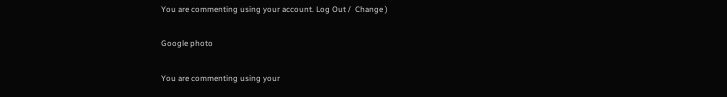You are commenting using your account. Log Out /  Change )

Google photo

You are commenting using your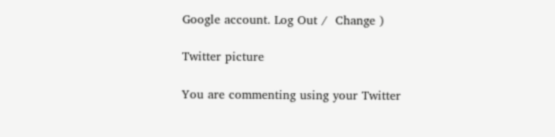Google account. Log Out /  Change )

Twitter picture

You are commenting using your Twitter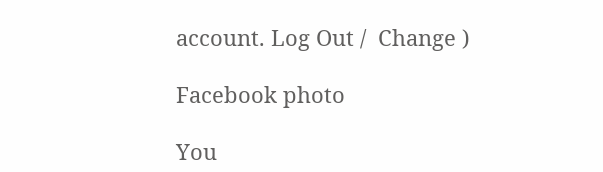account. Log Out /  Change )

Facebook photo

You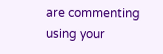are commenting using your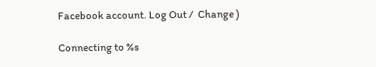Facebook account. Log Out /  Change )

Connecting to %s